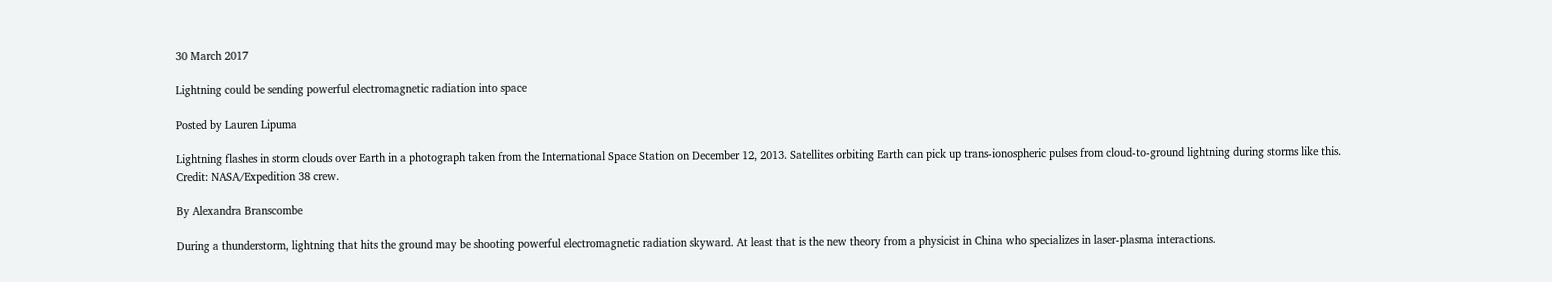30 March 2017

Lightning could be sending powerful electromagnetic radiation into space

Posted by Lauren Lipuma

Lightning flashes in storm clouds over Earth in a photograph taken from the International Space Station on December 12, 2013. Satellites orbiting Earth can pick up trans-ionospheric pulses from cloud-to-ground lightning during storms like this.
Credit: NASA/Expedition 38 crew.

By Alexandra Branscombe

During a thunderstorm, lightning that hits the ground may be shooting powerful electromagnetic radiation skyward. At least that is the new theory from a physicist in China who specializes in laser-plasma interactions.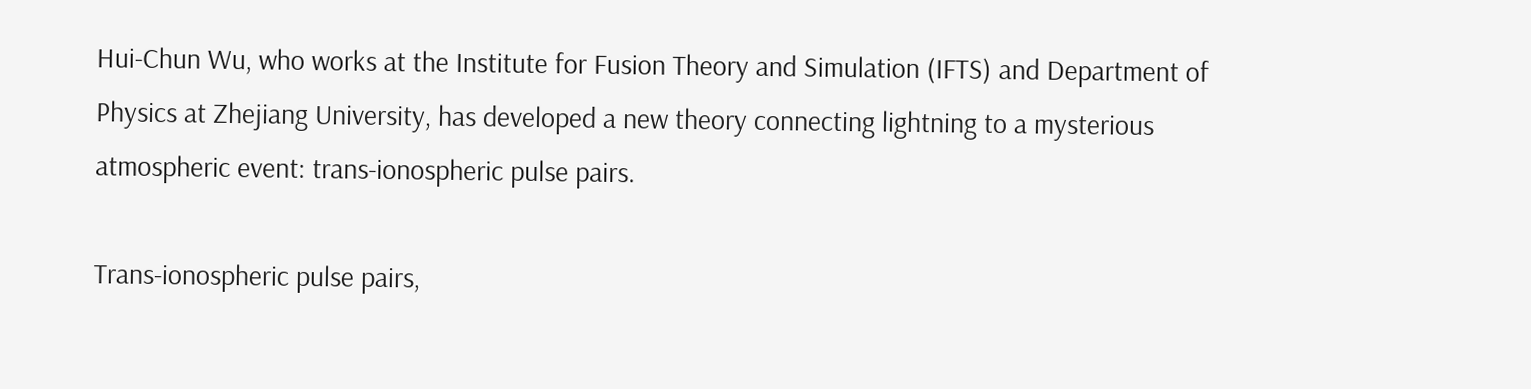Hui-Chun Wu, who works at the Institute for Fusion Theory and Simulation (IFTS) and Department of Physics at Zhejiang University, has developed a new theory connecting lightning to a mysterious atmospheric event: trans-ionospheric pulse pairs.

Trans-ionospheric pulse pairs,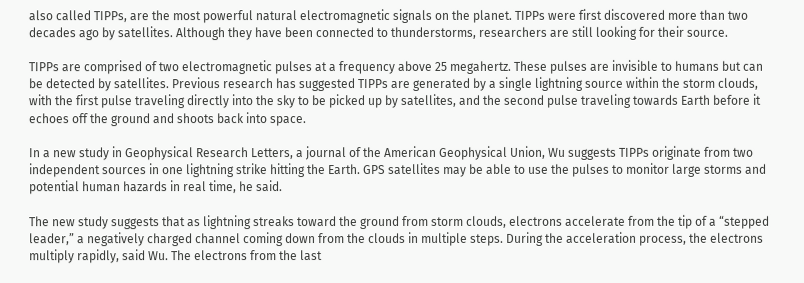also called TIPPs, are the most powerful natural electromagnetic signals on the planet. TIPPs were first discovered more than two decades ago by satellites. Although they have been connected to thunderstorms, researchers are still looking for their source.

TIPPs are comprised of two electromagnetic pulses at a frequency above 25 megahertz. These pulses are invisible to humans but can be detected by satellites. Previous research has suggested TIPPs are generated by a single lightning source within the storm clouds, with the first pulse traveling directly into the sky to be picked up by satellites, and the second pulse traveling towards Earth before it echoes off the ground and shoots back into space.

In a new study in Geophysical Research Letters, a journal of the American Geophysical Union, Wu suggests TIPPs originate from two independent sources in one lightning strike hitting the Earth. GPS satellites may be able to use the pulses to monitor large storms and potential human hazards in real time, he said.

The new study suggests that as lightning streaks toward the ground from storm clouds, electrons accelerate from the tip of a “stepped leader,” a negatively charged channel coming down from the clouds in multiple steps. During the acceleration process, the electrons multiply rapidly, said Wu. The electrons from the last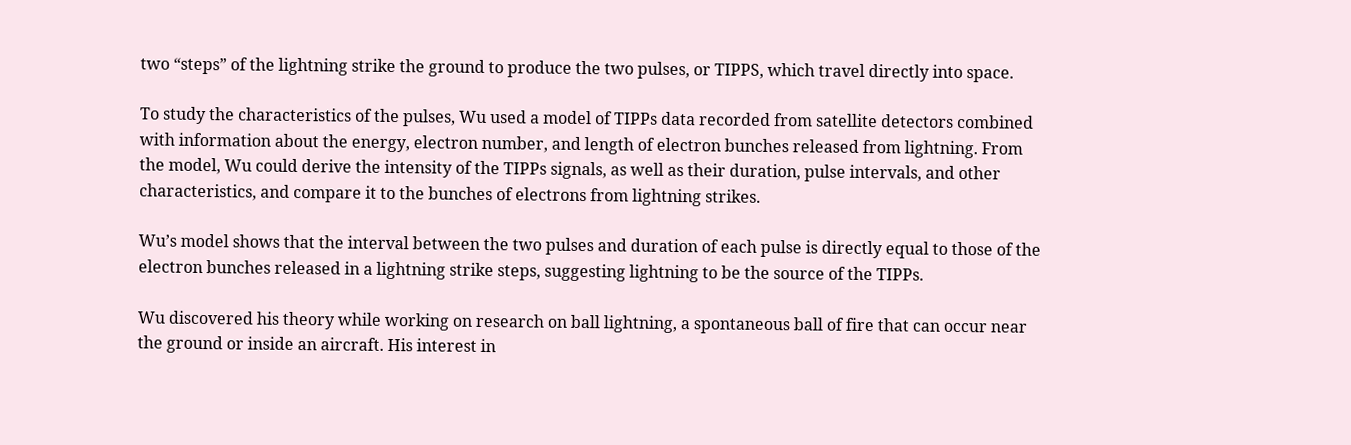two “steps” of the lightning strike the ground to produce the two pulses, or TIPPS, which travel directly into space.

To study the characteristics of the pulses, Wu used a model of TIPPs data recorded from satellite detectors combined with information about the energy, electron number, and length of electron bunches released from lightning. From the model, Wu could derive the intensity of the TIPPs signals, as well as their duration, pulse intervals, and other characteristics, and compare it to the bunches of electrons from lightning strikes.

Wu’s model shows that the interval between the two pulses and duration of each pulse is directly equal to those of the electron bunches released in a lightning strike steps, suggesting lightning to be the source of the TIPPs.

Wu discovered his theory while working on research on ball lightning, a spontaneous ball of fire that can occur near the ground or inside an aircraft. His interest in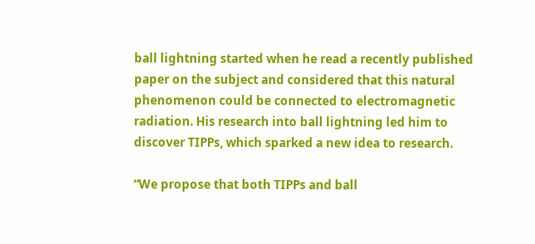ball lightning started when he read a recently published paper on the subject and considered that this natural phenomenon could be connected to electromagnetic radiation. His research into ball lightning led him to discover TIPPs, which sparked a new idea to research.

“We propose that both TIPPs and ball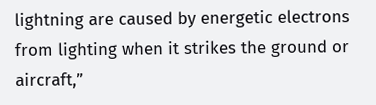lightning are caused by energetic electrons from lighting when it strikes the ground or aircraft,”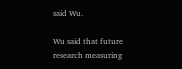said Wu.

Wu said that future research measuring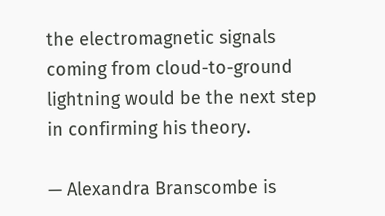the electromagnetic signals coming from cloud-to-ground lightning would be the next step in confirming his theory.

— Alexandra Branscombe is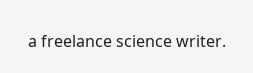a freelance science writer.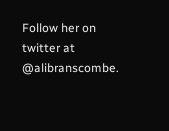Follow her on twitter at @alibranscombe.